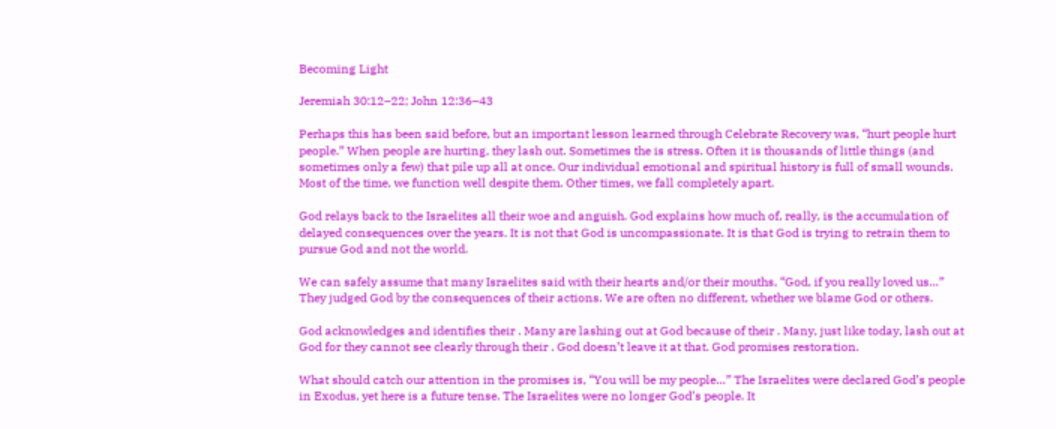Becoming Light

Jeremiah 30:12–22; John 12:36–43

Perhaps this has been said before, but an important lesson learned through Celebrate Recovery was, “hurt people hurt people.” When people are hurting, they lash out. Sometimes the is stress. Often it is thousands of little things (and sometimes only a few) that pile up all at once. Our individual emotional and spiritual history is full of small wounds. Most of the time, we function well despite them. Other times, we fall completely apart.

God relays back to the Israelites all their woe and anguish. God explains how much of, really, is the accumulation of delayed consequences over the years. It is not that God is uncompassionate. It is that God is trying to retrain them to pursue God and not the world.

We can safely assume that many Israelites said with their hearts and/or their mouths, “God, if you really loved us…” They judged God by the consequences of their actions. We are often no different, whether we blame God or others.

God acknowledges and identifies their . Many are lashing out at God because of their . Many, just like today, lash out at God for they cannot see clearly through their . God doesn’t leave it at that. God promises restoration.

What should catch our attention in the promises is, “You will be my people…” The Israelites were declared God’s people in Exodus, yet here is a future tense. The Israelites were no longer God’s people. It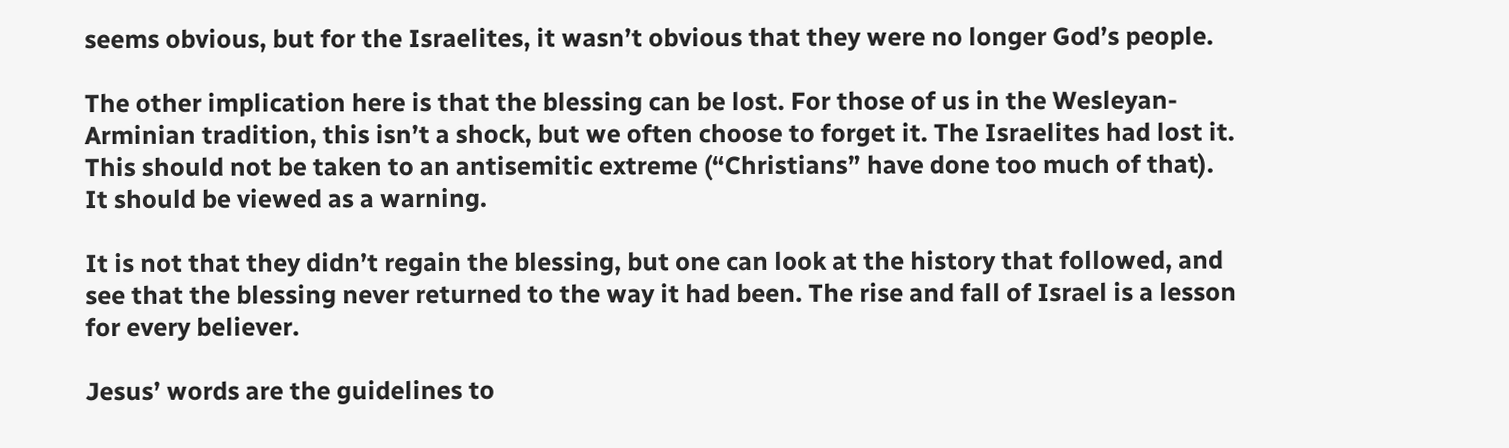seems obvious, but for the Israelites, it wasn’t obvious that they were no longer God’s people.

The other implication here is that the blessing can be lost. For those of us in the Wesleyan-Arminian tradition, this isn’t a shock, but we often choose to forget it. The Israelites had lost it. This should not be taken to an antisemitic extreme (“Christians” have done too much of that). It should be viewed as a warning.

It is not that they didn’t regain the blessing, but one can look at the history that followed, and see that the blessing never returned to the way it had been. The rise and fall of Israel is a lesson for every believer.

Jesus’ words are the guidelines to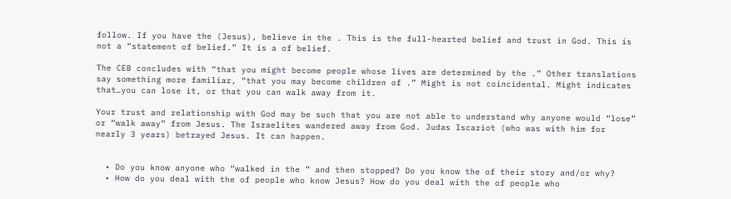follow. If you have the (Jesus), believe in the . This is the full-hearted belief and trust in God. This is not a “statement of belief.” It is a of belief.

The CEB concludes with “that you might become people whose lives are determined by the .” Other translations say something more familiar, “that you may become children of .” Might is not coincidental. Might indicates that…you can lose it, or that you can walk away from it.

Your trust and relationship with God may be such that you are not able to understand why anyone would “lose” or “walk away” from Jesus. The Israelites wandered away from God. Judas Iscariot (who was with him for nearly 3 years) betrayed Jesus. It can happen.


  • Do you know anyone who “walked in the ” and then stopped? Do you know the of their story and/or why?
  • How do you deal with the of people who know Jesus? How do you deal with the of people who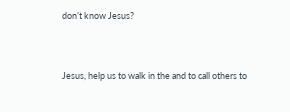don’t know Jesus?


Jesus, help us to walk in the and to call others to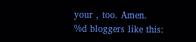your , too. Amen.
%d bloggers like this: